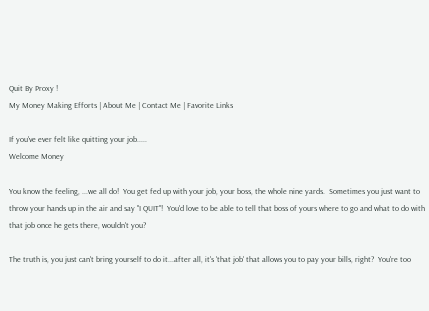Quit By Proxy !
My Money Making Efforts | About Me | Contact Me | Favorite Links

If you've ever felt like quitting your job.....
Welcome Money

You know the feeling, ...we all do!  You get fed up with your job, your boss, the whole nine yards.  Sometimes you just want to throw your hands up in the air and say "I QUIT"!  You'd love to be able to tell that boss of yours where to go and what to do with that job once he gets there, wouldn't you?

The truth is, you just can't bring yourself to do it...after all, it's 'that job' that allows you to pay your bills, right?  You're too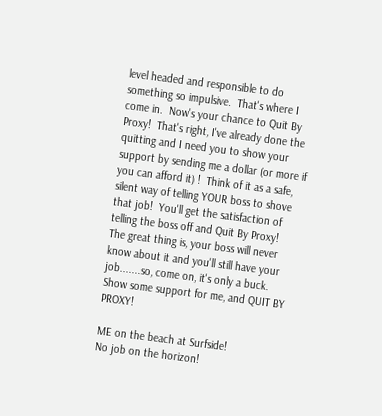level headed and responsible to do something so impulsive.  That's where I come in.  Now's your chance to Quit By Proxy!  That's right, I've already done the quitting and I need you to show your support by sending me a dollar (or more if you can afford it) !  Think of it as a safe, silent way of telling YOUR boss to shove that job!  You'll get the satisfaction of telling the boss off and Quit By Proxy!   The great thing is, your boss will never know about it and you'll still have your job.......so, come on, it's only a buck.  Show some support for me, and QUIT BY PROXY!

ME on the beach at Surfside!
No job on the horizon!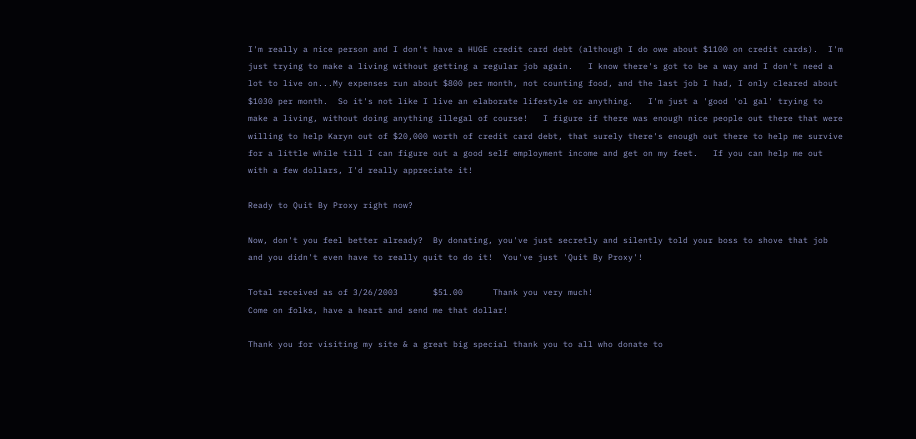I'm really a nice person and I don't have a HUGE credit card debt (although I do owe about $1100 on credit cards).  I'm just trying to make a living without getting a regular job again.   I know there's got to be a way and I don't need a lot to live on...My expenses run about $800 per month, not counting food, and the last job I had, I only cleared about $1030 per month.  So it's not like I live an elaborate lifestyle or anything.   I'm just a 'good 'ol gal' trying to make a living, without doing anything illegal of course!   I figure if there was enough nice people out there that were willing to help Karyn out of $20,000 worth of credit card debt, that surely there's enough out there to help me survive for a little while till I can figure out a good self employment income and get on my feet.   If you can help me out with a few dollars, I'd really appreciate it!

Ready to Quit By Proxy right now?

Now, don't you feel better already?  By donating, you've just secretly and silently told your boss to shove that job and you didn't even have to really quit to do it!  You've just 'Quit By Proxy'!

Total received as of 3/26/2003       $51.00      Thank you very much!
Come on folks, have a heart and send me that dollar!

Thank you for visiting my site & a great big special thank you to all who donate to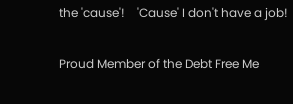the 'cause'!    'Cause' I don't have a job!

Proud Member of the Debt Free Me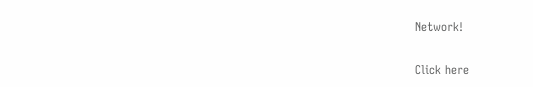Network!

Click here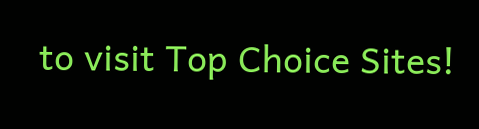to visit Top Choice Sites!